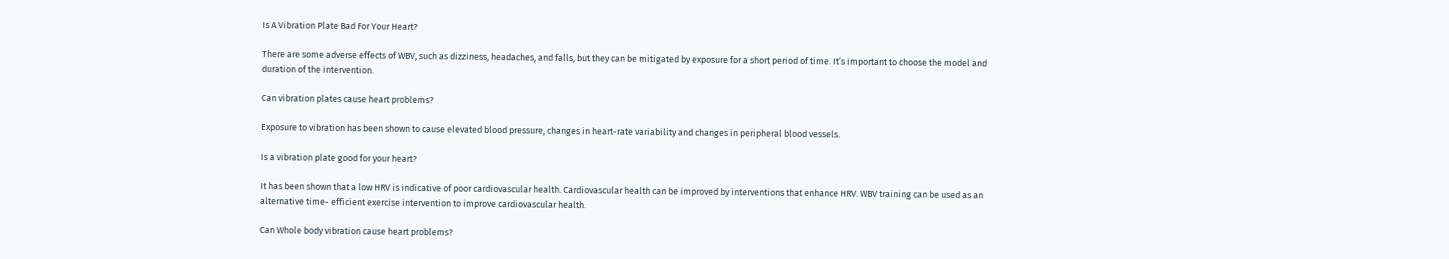Is A Vibration Plate Bad For Your Heart?

There are some adverse effects of WBV, such as dizziness, headaches, and falls, but they can be mitigated by exposure for a short period of time. It’s important to choose the model and duration of the intervention.

Can vibration plates cause heart problems?

Exposure to vibration has been shown to cause elevated blood pressure, changes in heart-rate variability and changes in peripheral blood vessels.

Is a vibration plate good for your heart?

It has been shown that a low HRV is indicative of poor cardiovascular health. Cardiovascular health can be improved by interventions that enhance HRV. WBV training can be used as an alternative time- efficient exercise intervention to improve cardiovascular health.

Can Whole body vibration cause heart problems?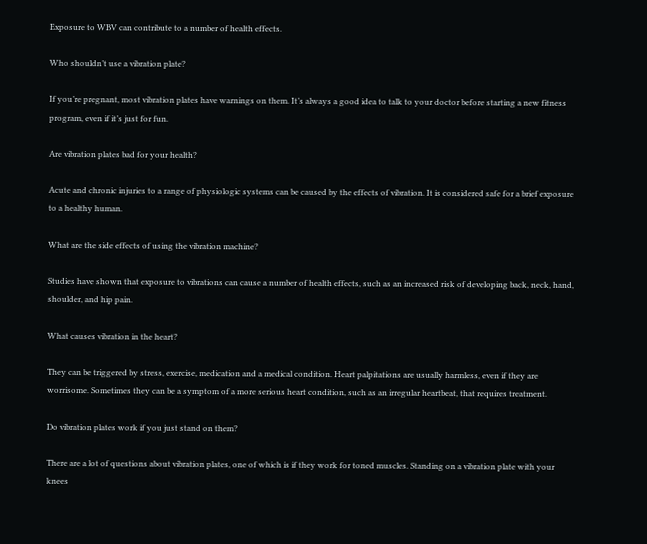Exposure to WBV can contribute to a number of health effects.

Who shouldn’t use a vibration plate?

If you’re pregnant, most vibration plates have warnings on them. It’s always a good idea to talk to your doctor before starting a new fitness program, even if it’s just for fun.

Are vibration plates bad for your health?

Acute and chronic injuries to a range of physiologic systems can be caused by the effects of vibration. It is considered safe for a brief exposure to a healthy human.

What are the side effects of using the vibration machine?

Studies have shown that exposure to vibrations can cause a number of health effects, such as an increased risk of developing back, neck, hand, shoulder, and hip pain.

What causes vibration in the heart?

They can be triggered by stress, exercise, medication and a medical condition. Heart palpitations are usually harmless, even if they are worrisome. Sometimes they can be a symptom of a more serious heart condition, such as an irregular heartbeat, that requires treatment.

Do vibration plates work if you just stand on them?

There are a lot of questions about vibration plates, one of which is if they work for toned muscles. Standing on a vibration plate with your knees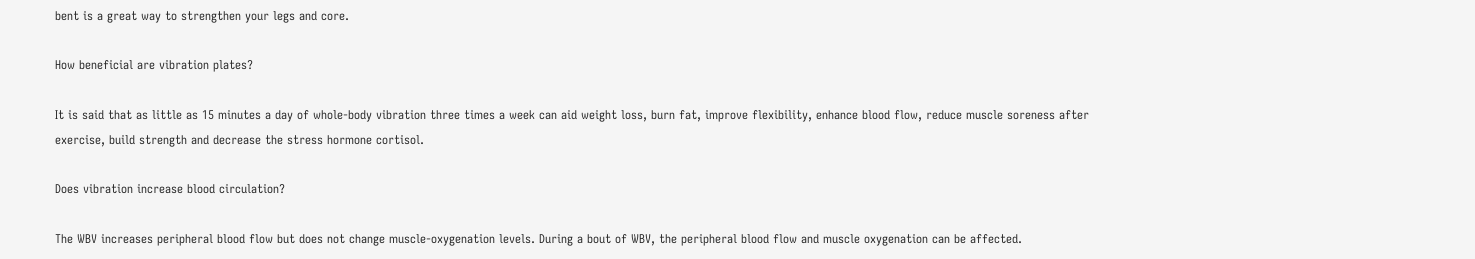bent is a great way to strengthen your legs and core.

How beneficial are vibration plates?

It is said that as little as 15 minutes a day of whole-body vibration three times a week can aid weight loss, burn fat, improve flexibility, enhance blood flow, reduce muscle soreness after exercise, build strength and decrease the stress hormone cortisol.

Does vibration increase blood circulation?

The WBV increases peripheral blood flow but does not change muscle-oxygenation levels. During a bout of WBV, the peripheral blood flow and muscle oxygenation can be affected.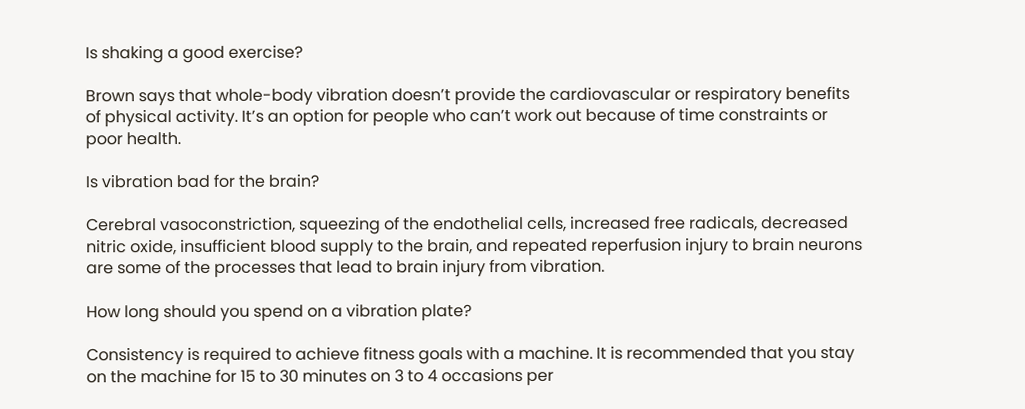Is shaking a good exercise?

Brown says that whole-body vibration doesn’t provide the cardiovascular or respiratory benefits of physical activity. It’s an option for people who can’t work out because of time constraints or poor health.

Is vibration bad for the brain?

Cerebral vasoconstriction, squeezing of the endothelial cells, increased free radicals, decreased nitric oxide, insufficient blood supply to the brain, and repeated reperfusion injury to brain neurons are some of the processes that lead to brain injury from vibration.

How long should you spend on a vibration plate?

Consistency is required to achieve fitness goals with a machine. It is recommended that you stay on the machine for 15 to 30 minutes on 3 to 4 occasions per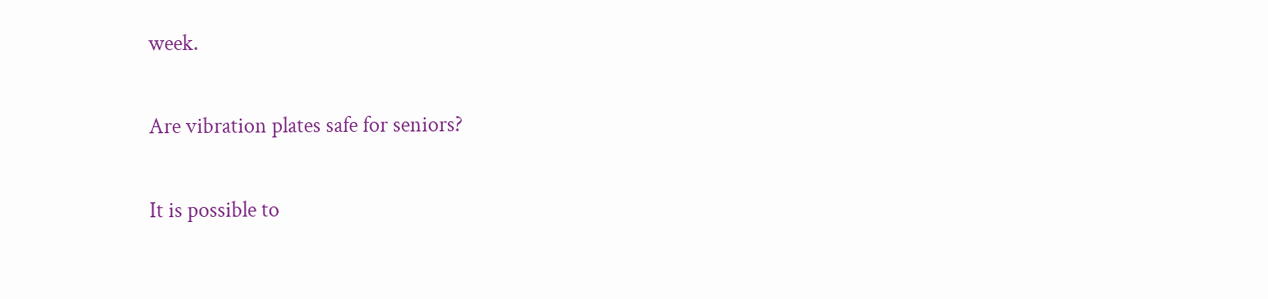week.

Are vibration plates safe for seniors?

It is possible to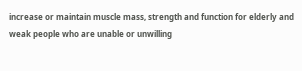increase or maintain muscle mass, strength and function for elderly and weak people who are unable or unwilling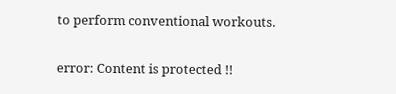to perform conventional workouts.

error: Content is protected !!